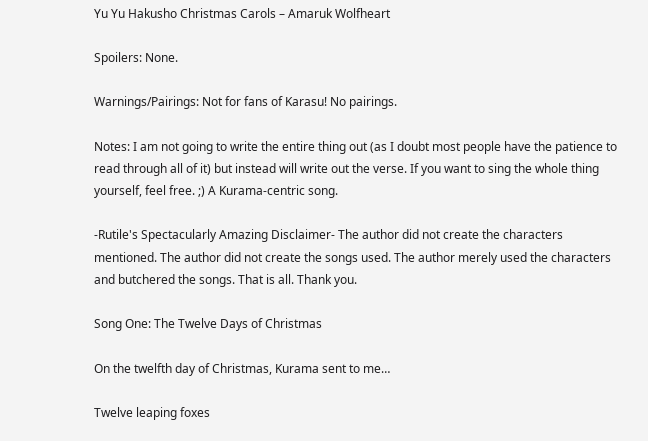Yu Yu Hakusho Christmas Carols – Amaruk Wolfheart

Spoilers: None.

Warnings/Pairings: Not for fans of Karasu! No pairings.

Notes: I am not going to write the entire thing out (as I doubt most people have the patience to read through all of it) but instead will write out the verse. If you want to sing the whole thing yourself, feel free. ;) A Kurama-centric song.

-Rutile's Spectacularly Amazing Disclaimer- The author did not create the characters mentioned. The author did not create the songs used. The author merely used the characters and butchered the songs. That is all. Thank you.

Song One: The Twelve Days of Christmas

On the twelfth day of Christmas, Kurama sent to me…

Twelve leaping foxes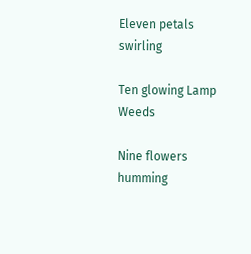Eleven petals swirling

Ten glowing Lamp Weeds

Nine flowers humming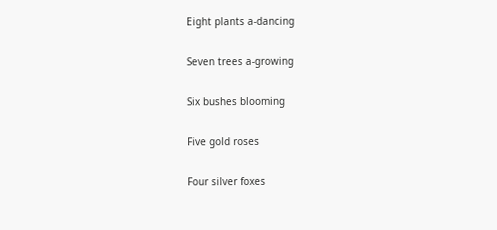Eight plants a-dancing

Seven trees a-growing

Six bushes blooming

Five gold roses

Four silver foxes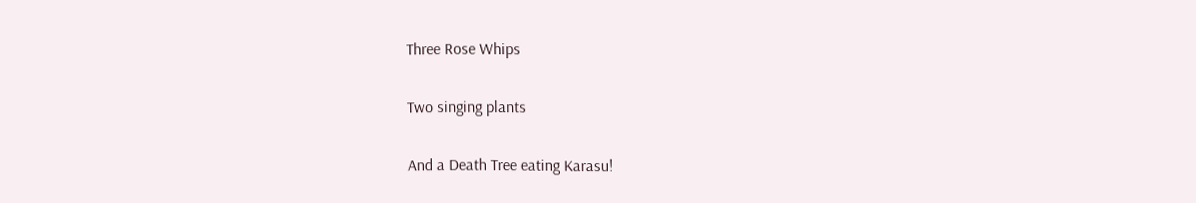Three Rose Whips

Two singing plants

And a Death Tree eating Karasu!